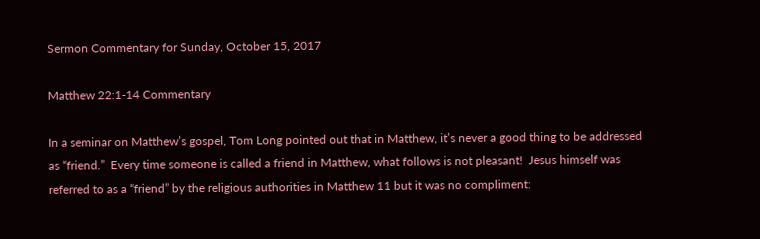Sermon Commentary for Sunday, October 15, 2017

Matthew 22:1-14 Commentary

In a seminar on Matthew’s gospel, Tom Long pointed out that in Matthew, it’s never a good thing to be addressed as “friend.”  Every time someone is called a friend in Matthew, what follows is not pleasant!  Jesus himself was referred to as a “friend” by the religious authorities in Matthew 11 but it was no compliment: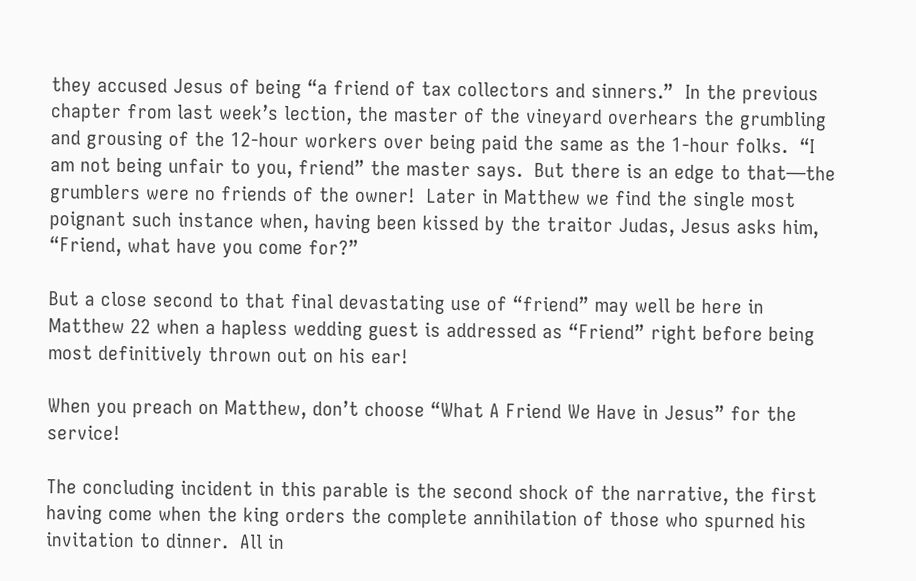they accused Jesus of being “a friend of tax collectors and sinners.”  In the previous chapter from last week’s lection, the master of the vineyard overhears the grumbling and grousing of the 12-hour workers over being paid the same as the 1-hour folks.  “I am not being unfair to you, friend” the master says.  But there is an edge to that—the grumblers were no friends of the owner!  Later in Matthew we find the single most poignant such instance when, having been kissed by the traitor Judas, Jesus asks him, “Friend, what have you come for?”

But a close second to that final devastating use of “friend” may well be here in Matthew 22 when a hapless wedding guest is addressed as “Friend” right before being most definitively thrown out on his ear!

When you preach on Matthew, don’t choose “What A Friend We Have in Jesus” for the service!

The concluding incident in this parable is the second shock of the narrative, the first having come when the king orders the complete annihilation of those who spurned his invitation to dinner.  All in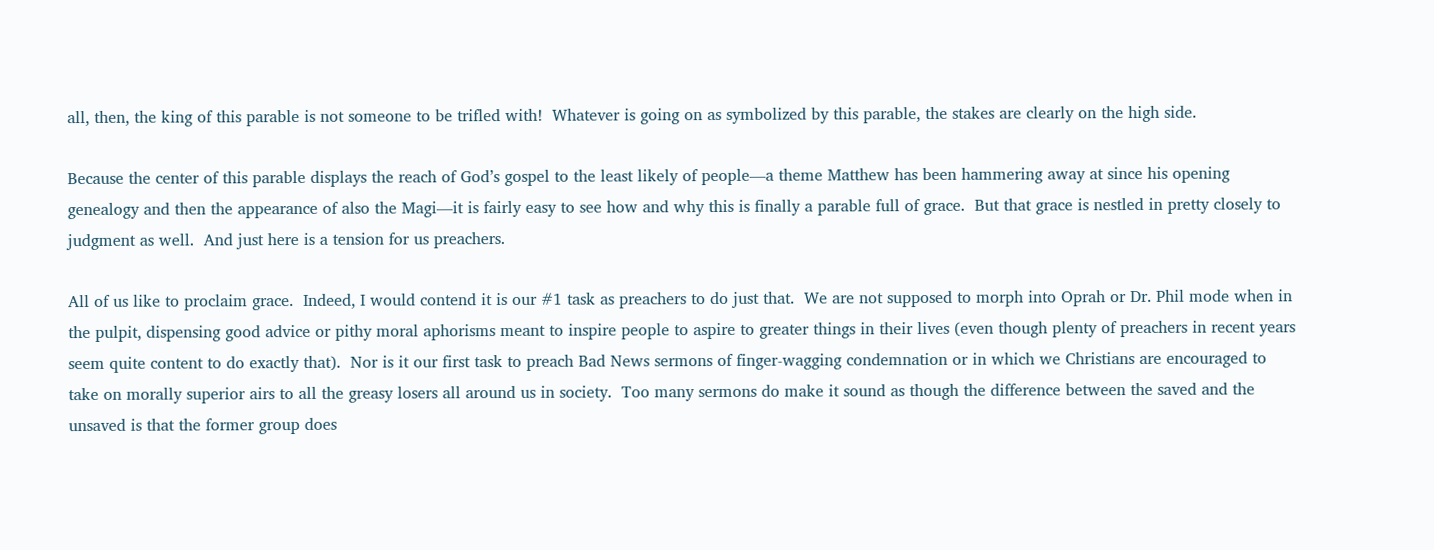all, then, the king of this parable is not someone to be trifled with!  Whatever is going on as symbolized by this parable, the stakes are clearly on the high side.

Because the center of this parable displays the reach of God’s gospel to the least likely of people—a theme Matthew has been hammering away at since his opening genealogy and then the appearance of also the Magi—it is fairly easy to see how and why this is finally a parable full of grace.  But that grace is nestled in pretty closely to judgment as well.  And just here is a tension for us preachers.

All of us like to proclaim grace.  Indeed, I would contend it is our #1 task as preachers to do just that.  We are not supposed to morph into Oprah or Dr. Phil mode when in the pulpit, dispensing good advice or pithy moral aphorisms meant to inspire people to aspire to greater things in their lives (even though plenty of preachers in recent years seem quite content to do exactly that).  Nor is it our first task to preach Bad News sermons of finger-wagging condemnation or in which we Christians are encouraged to take on morally superior airs to all the greasy losers all around us in society.  Too many sermons do make it sound as though the difference between the saved and the unsaved is that the former group does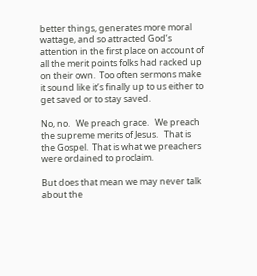better things, generates more moral wattage, and so attracted God’s attention in the first place on account of all the merit points folks had racked up on their own.  Too often sermons make it sound like it’s finally up to us either to get saved or to stay saved.

No, no.   We preach grace.   We preach the supreme merits of Jesus.   That is the Gospel.  That is what we preachers were ordained to proclaim.

But does that mean we may never talk about the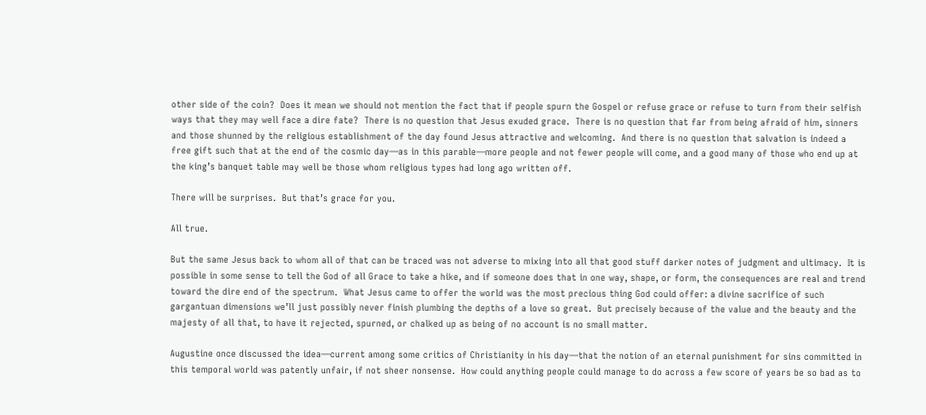other side of the coin?  Does it mean we should not mention the fact that if people spurn the Gospel or refuse grace or refuse to turn from their selfish ways that they may well face a dire fate?  There is no question that Jesus exuded grace.  There is no question that far from being afraid of him, sinners and those shunned by the religious establishment of the day found Jesus attractive and welcoming.  And there is no question that salvation is indeed a free gift such that at the end of the cosmic day—as in this parable—more people and not fewer people will come, and a good many of those who end up at the king’s banquet table may well be those whom religious types had long ago written off.

There will be surprises.  But that’s grace for you.

All true.

But the same Jesus back to whom all of that can be traced was not adverse to mixing into all that good stuff darker notes of judgment and ultimacy.  It is possible in some sense to tell the God of all Grace to take a hike, and if someone does that in one way, shape, or form, the consequences are real and trend toward the dire end of the spectrum.  What Jesus came to offer the world was the most precious thing God could offer: a divine sacrifice of such gargantuan dimensions we’ll just possibly never finish plumbing the depths of a love so great.  But precisely because of the value and the beauty and the majesty of all that, to have it rejected, spurned, or chalked up as being of no account is no small matter.

Augustine once discussed the idea—current among some critics of Christianity in his day—that the notion of an eternal punishment for sins committed in this temporal world was patently unfair, if not sheer nonsense.  How could anything people could manage to do across a few score of years be so bad as to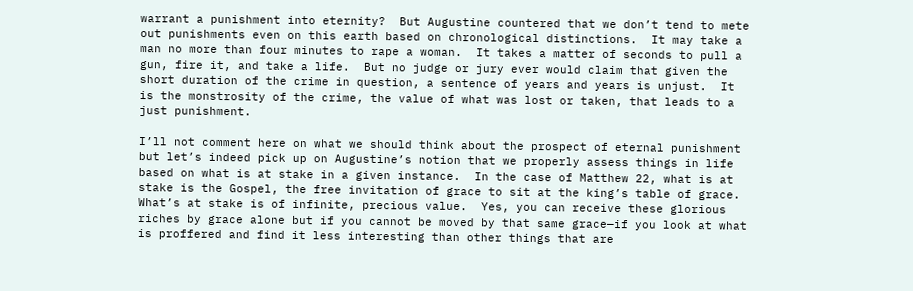warrant a punishment into eternity?  But Augustine countered that we don’t tend to mete out punishments even on this earth based on chronological distinctions.  It may take a man no more than four minutes to rape a woman.  It takes a matter of seconds to pull a gun, fire it, and take a life.  But no judge or jury ever would claim that given the short duration of the crime in question, a sentence of years and years is unjust.  It is the monstrosity of the crime, the value of what was lost or taken, that leads to a just punishment.

I’ll not comment here on what we should think about the prospect of eternal punishment but let’s indeed pick up on Augustine’s notion that we properly assess things in life based on what is at stake in a given instance.  In the case of Matthew 22, what is at stake is the Gospel, the free invitation of grace to sit at the king’s table of grace.  What’s at stake is of infinite, precious value.  Yes, you can receive these glorious riches by grace alone but if you cannot be moved by that same grace—if you look at what is proffered and find it less interesting than other things that are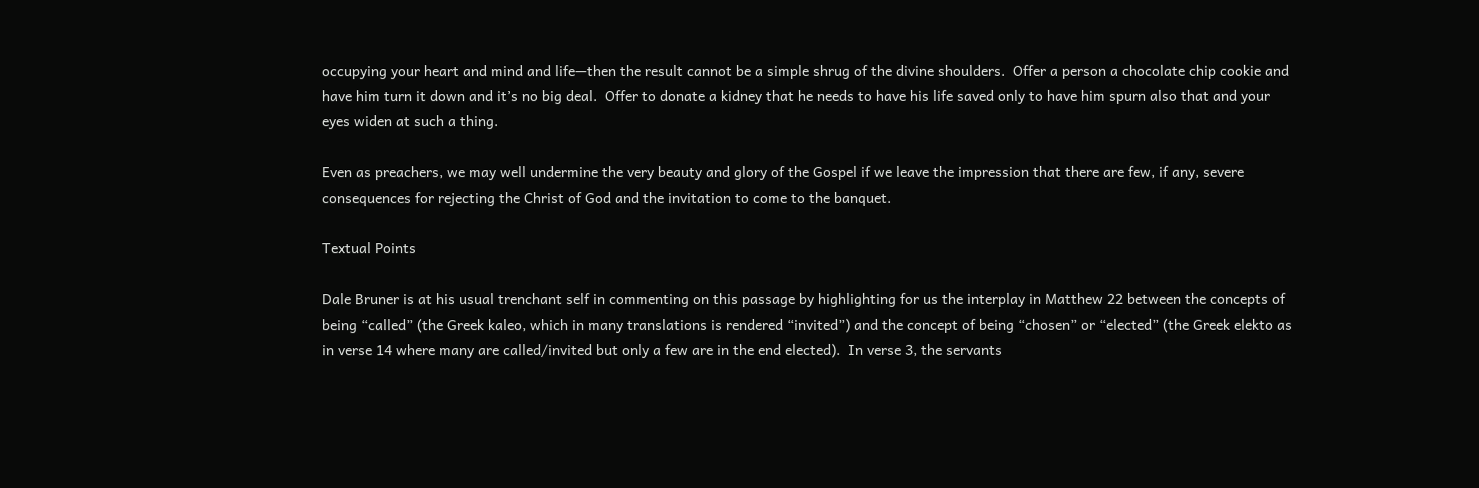occupying your heart and mind and life—then the result cannot be a simple shrug of the divine shoulders.  Offer a person a chocolate chip cookie and have him turn it down and it’s no big deal.  Offer to donate a kidney that he needs to have his life saved only to have him spurn also that and your eyes widen at such a thing.

Even as preachers, we may well undermine the very beauty and glory of the Gospel if we leave the impression that there are few, if any, severe consequences for rejecting the Christ of God and the invitation to come to the banquet.

Textual Points

Dale Bruner is at his usual trenchant self in commenting on this passage by highlighting for us the interplay in Matthew 22 between the concepts of being “called” (the Greek kaleo, which in many translations is rendered “invited”) and the concept of being “chosen” or “elected” (the Greek elekto as in verse 14 where many are called/invited but only a few are in the end elected).  In verse 3, the servants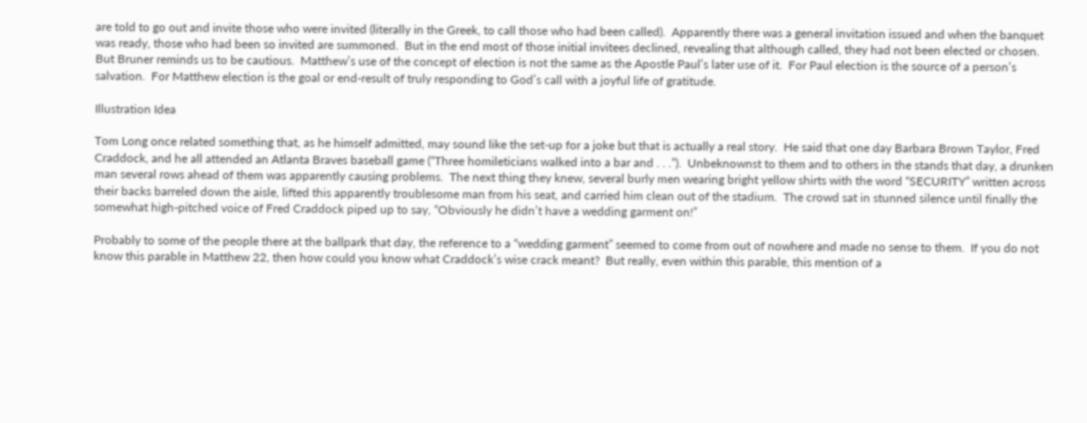are told to go out and invite those who were invited (literally in the Greek, to call those who had been called).  Apparently there was a general invitation issued and when the banquet was ready, those who had been so invited are summoned.  But in the end most of those initial invitees declined, revealing that although called, they had not been elected or chosen.  But Bruner reminds us to be cautious.  Matthew’s use of the concept of election is not the same as the Apostle Paul’s later use of it.  For Paul election is the source of a person’s salvation.  For Matthew election is the goal or end-result of truly responding to God’s call with a joyful life of gratitude.

Illustration Idea

Tom Long once related something that, as he himself admitted, may sound like the set-up for a joke but that is actually a real story.  He said that one day Barbara Brown Taylor, Fred Craddock, and he all attended an Atlanta Braves baseball game (“Three homileticians walked into a bar and . . .”).  Unbeknownst to them and to others in the stands that day, a drunken man several rows ahead of them was apparently causing problems.  The next thing they knew, several burly men wearing bright yellow shirts with the word “SECURITY” written across their backs barreled down the aisle, lifted this apparently troublesome man from his seat, and carried him clean out of the stadium.  The crowd sat in stunned silence until finally the somewhat high-pitched voice of Fred Craddock piped up to say, “Obviously he didn’t have a wedding garment on!”

Probably to some of the people there at the ballpark that day, the reference to a “wedding garment” seemed to come from out of nowhere and made no sense to them.  If you do not know this parable in Matthew 22, then how could you know what Craddock’s wise crack meant?  But really, even within this parable, this mention of a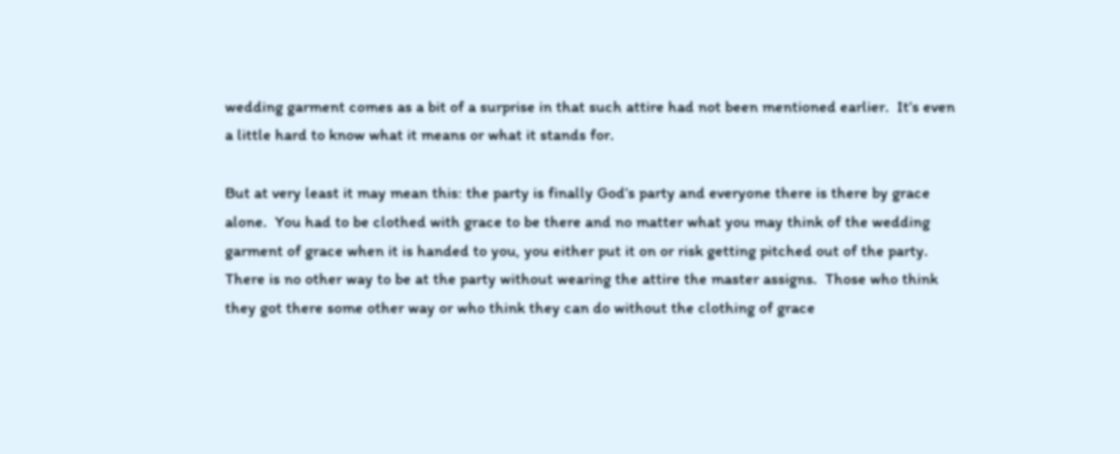wedding garment comes as a bit of a surprise in that such attire had not been mentioned earlier.  It’s even a little hard to know what it means or what it stands for.

But at very least it may mean this: the party is finally God’s party and everyone there is there by grace alone.  You had to be clothed with grace to be there and no matter what you may think of the wedding garment of grace when it is handed to you, you either put it on or risk getting pitched out of the party.  There is no other way to be at the party without wearing the attire the master assigns.  Those who think they got there some other way or who think they can do without the clothing of grace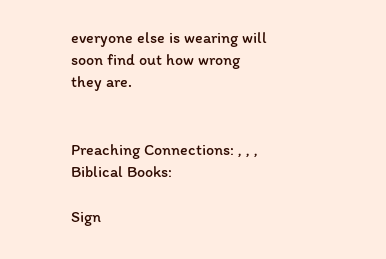everyone else is wearing will soon find out how wrong they are.


Preaching Connections: , , ,
Biblical Books:

Sign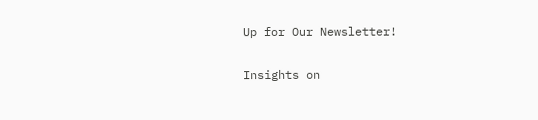Up for Our Newsletter!

Insights on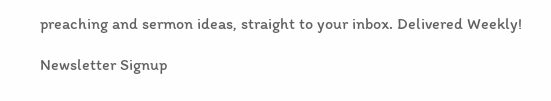preaching and sermon ideas, straight to your inbox. Delivered Weekly!

Newsletter Signup